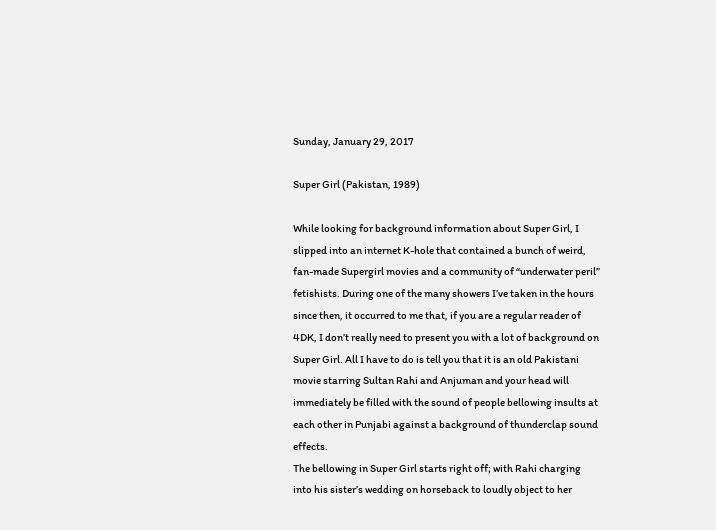Sunday, January 29, 2017

Super Girl (Pakistan, 1989)

While looking for background information about Super Girl, I slipped into an internet K-hole that contained a bunch of weird, fan-made Supergirl movies and a community of “underwater peril” fetishists. During one of the many showers I’ve taken in the hours since then, it occurred to me that, if you are a regular reader of 4DK, I don’t really need to present you with a lot of background on Super Girl. All I have to do is tell you that it is an old Pakistani movie starring Sultan Rahi and Anjuman and your head will immediately be filled with the sound of people bellowing insults at each other in Punjabi against a background of thunderclap sound effects.
The bellowing in Super Girl starts right off; with Rahi charging into his sister’s wedding on horseback to loudly object to her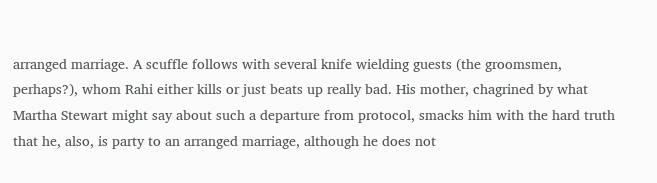arranged marriage. A scuffle follows with several knife wielding guests (the groomsmen, perhaps?), whom Rahi either kills or just beats up really bad. His mother, chagrined by what Martha Stewart might say about such a departure from protocol, smacks him with the hard truth that he, also, is party to an arranged marriage, although he does not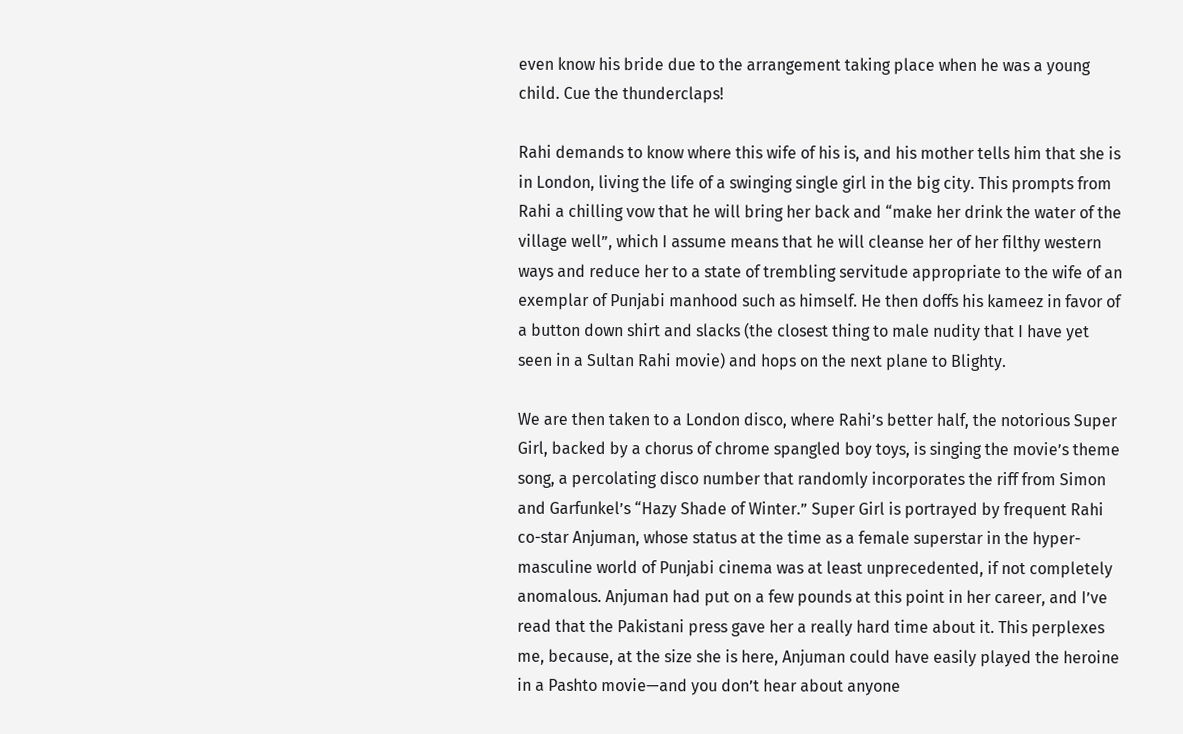even know his bride due to the arrangement taking place when he was a young child. Cue the thunderclaps!

Rahi demands to know where this wife of his is, and his mother tells him that she is in London, living the life of a swinging single girl in the big city. This prompts from Rahi a chilling vow that he will bring her back and “make her drink the water of the village well”, which I assume means that he will cleanse her of her filthy western ways and reduce her to a state of trembling servitude appropriate to the wife of an exemplar of Punjabi manhood such as himself. He then doffs his kameez in favor of a button down shirt and slacks (the closest thing to male nudity that I have yet seen in a Sultan Rahi movie) and hops on the next plane to Blighty.

We are then taken to a London disco, where Rahi’s better half, the notorious Super Girl, backed by a chorus of chrome spangled boy toys, is singing the movie’s theme song, a percolating disco number that randomly incorporates the riff from Simon and Garfunkel’s “Hazy Shade of Winter.” Super Girl is portrayed by frequent Rahi co-star Anjuman, whose status at the time as a female superstar in the hyper-masculine world of Punjabi cinema was at least unprecedented, if not completely anomalous. Anjuman had put on a few pounds at this point in her career, and I’ve read that the Pakistani press gave her a really hard time about it. This perplexes me, because, at the size she is here, Anjuman could have easily played the heroine in a Pashto movie—and you don’t hear about anyone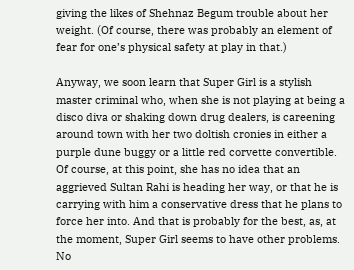giving the likes of Shehnaz Begum trouble about her weight. (Of course, there was probably an element of fear for one’s physical safety at play in that.)

Anyway, we soon learn that Super Girl is a stylish master criminal who, when she is not playing at being a disco diva or shaking down drug dealers, is careening around town with her two doltish cronies in either a purple dune buggy or a little red corvette convertible. Of course, at this point, she has no idea that an aggrieved Sultan Rahi is heading her way, or that he is carrying with him a conservative dress that he plans to force her into. And that is probably for the best, as, at the moment, Super Girl seems to have other problems. No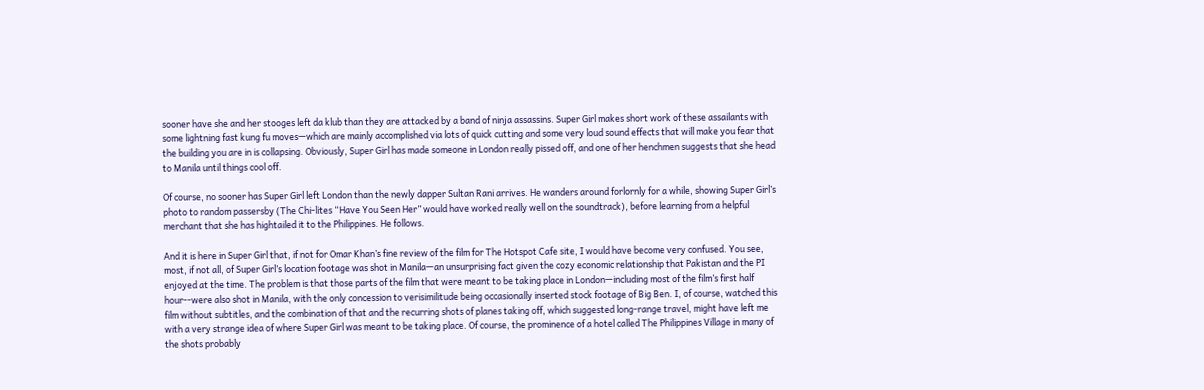sooner have she and her stooges left da klub than they are attacked by a band of ninja assassins. Super Girl makes short work of these assailants with some lightning fast kung fu moves—which are mainly accomplished via lots of quick cutting and some very loud sound effects that will make you fear that the building you are in is collapsing. Obviously, Super Girl has made someone in London really pissed off, and one of her henchmen suggests that she head to Manila until things cool off.

Of course, no sooner has Super Girl left London than the newly dapper Sultan Rani arrives. He wanders around forlornly for a while, showing Super Girl’s photo to random passersby (The Chi-lites “Have You Seen Her” would have worked really well on the soundtrack), before learning from a helpful merchant that she has hightailed it to the Philippines. He follows.

And it is here in Super Girl that, if not for Omar Khan’s fine review of the film for The Hotspot Cafe site, I would have become very confused. You see, most, if not all, of Super Girl’s location footage was shot in Manila—an unsurprising fact given the cozy economic relationship that Pakistan and the PI enjoyed at the time. The problem is that those parts of the film that were meant to be taking place in London—including most of the film’s first half hour--were also shot in Manila, with the only concession to verisimilitude being occasionally inserted stock footage of Big Ben. I, of course, watched this film without subtitles, and the combination of that and the recurring shots of planes taking off, which suggested long-range travel, might have left me with a very strange idea of where Super Girl was meant to be taking place. Of course, the prominence of a hotel called The Philippines Village in many of the shots probably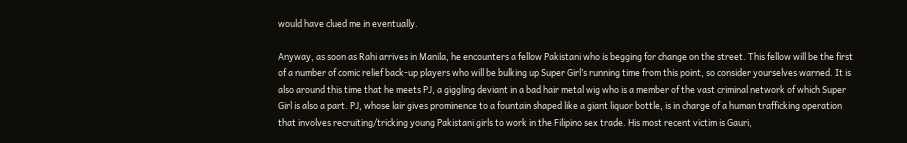would have clued me in eventually.

Anyway, as soon as Rahi arrives in Manila, he encounters a fellow Pakistani who is begging for change on the street. This fellow will be the first of a number of comic relief back-up players who will be bulking up Super Girl’s running time from this point, so consider yourselves warned. It is also around this time that he meets PJ, a giggling deviant in a bad hair metal wig who is a member of the vast criminal network of which Super Girl is also a part. PJ, whose lair gives prominence to a fountain shaped like a giant liquor bottle, is in charge of a human trafficking operation that involves recruiting/tricking young Pakistani girls to work in the Filipino sex trade. His most recent victim is Gauri,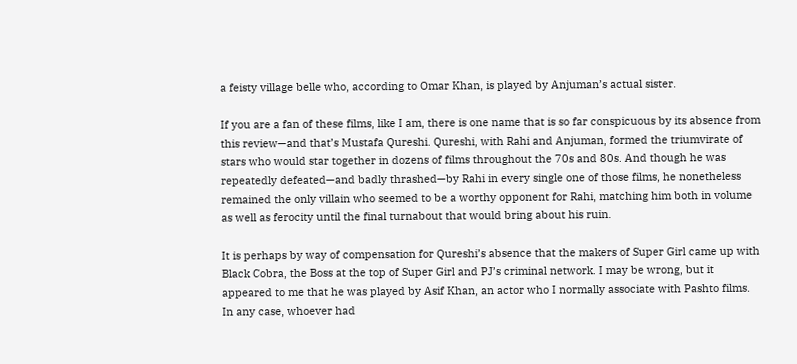a feisty village belle who, according to Omar Khan, is played by Anjuman’s actual sister.

If you are a fan of these films, like I am, there is one name that is so far conspicuous by its absence from this review—and that’s Mustafa Qureshi. Qureshi, with Rahi and Anjuman, formed the triumvirate of stars who would star together in dozens of films throughout the 70s and 80s. And though he was repeatedly defeated—and badly thrashed—by Rahi in every single one of those films, he nonetheless remained the only villain who seemed to be a worthy opponent for Rahi, matching him both in volume as well as ferocity until the final turnabout that would bring about his ruin.

It is perhaps by way of compensation for Qureshi’s absence that the makers of Super Girl came up with Black Cobra, the Boss at the top of Super Girl and PJ’s criminal network. I may be wrong, but it appeared to me that he was played by Asif Khan, an actor who I normally associate with Pashto films. In any case, whoever had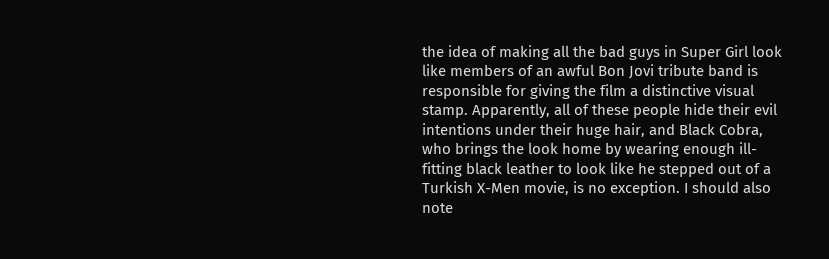the idea of making all the bad guys in Super Girl look like members of an awful Bon Jovi tribute band is responsible for giving the film a distinctive visual stamp. Apparently, all of these people hide their evil intentions under their huge hair, and Black Cobra, who brings the look home by wearing enough ill-fitting black leather to look like he stepped out of a Turkish X-Men movie, is no exception. I should also note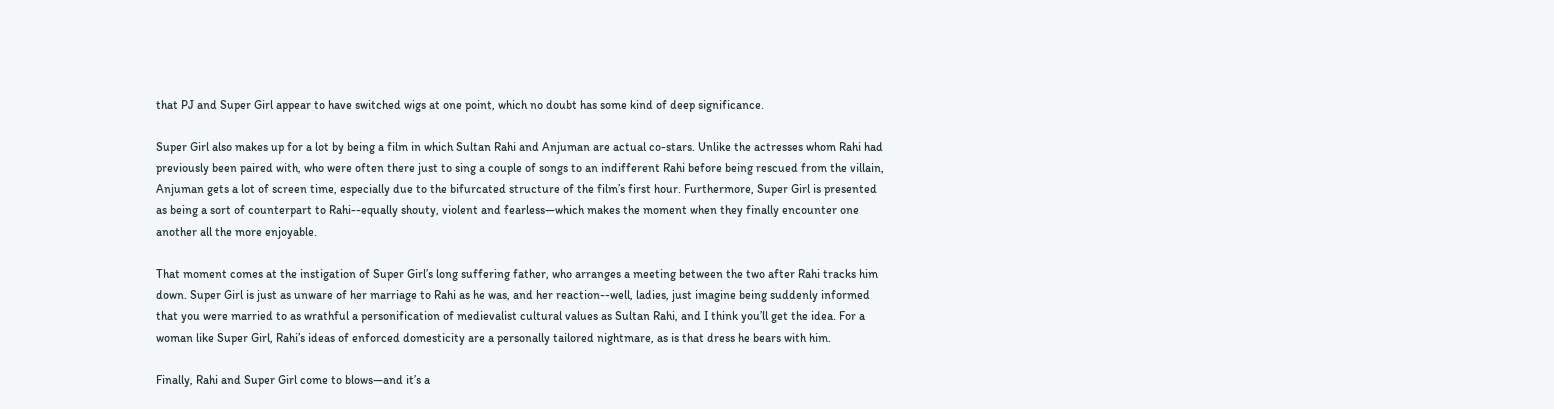that PJ and Super Girl appear to have switched wigs at one point, which no doubt has some kind of deep significance.

Super Girl also makes up for a lot by being a film in which Sultan Rahi and Anjuman are actual co-stars. Unlike the actresses whom Rahi had previously been paired with, who were often there just to sing a couple of songs to an indifferent Rahi before being rescued from the villain, Anjuman gets a lot of screen time, especially due to the bifurcated structure of the film’s first hour. Furthermore, Super Girl is presented as being a sort of counterpart to Rahi--equally shouty, violent and fearless—which makes the moment when they finally encounter one another all the more enjoyable.

That moment comes at the instigation of Super Girl’s long suffering father, who arranges a meeting between the two after Rahi tracks him down. Super Girl is just as unware of her marriage to Rahi as he was, and her reaction--well, ladies, just imagine being suddenly informed that you were married to as wrathful a personification of medievalist cultural values as Sultan Rahi, and I think you’ll get the idea. For a woman like Super Girl, Rahi’s ideas of enforced domesticity are a personally tailored nightmare, as is that dress he bears with him.

Finally, Rahi and Super Girl come to blows—and it’s a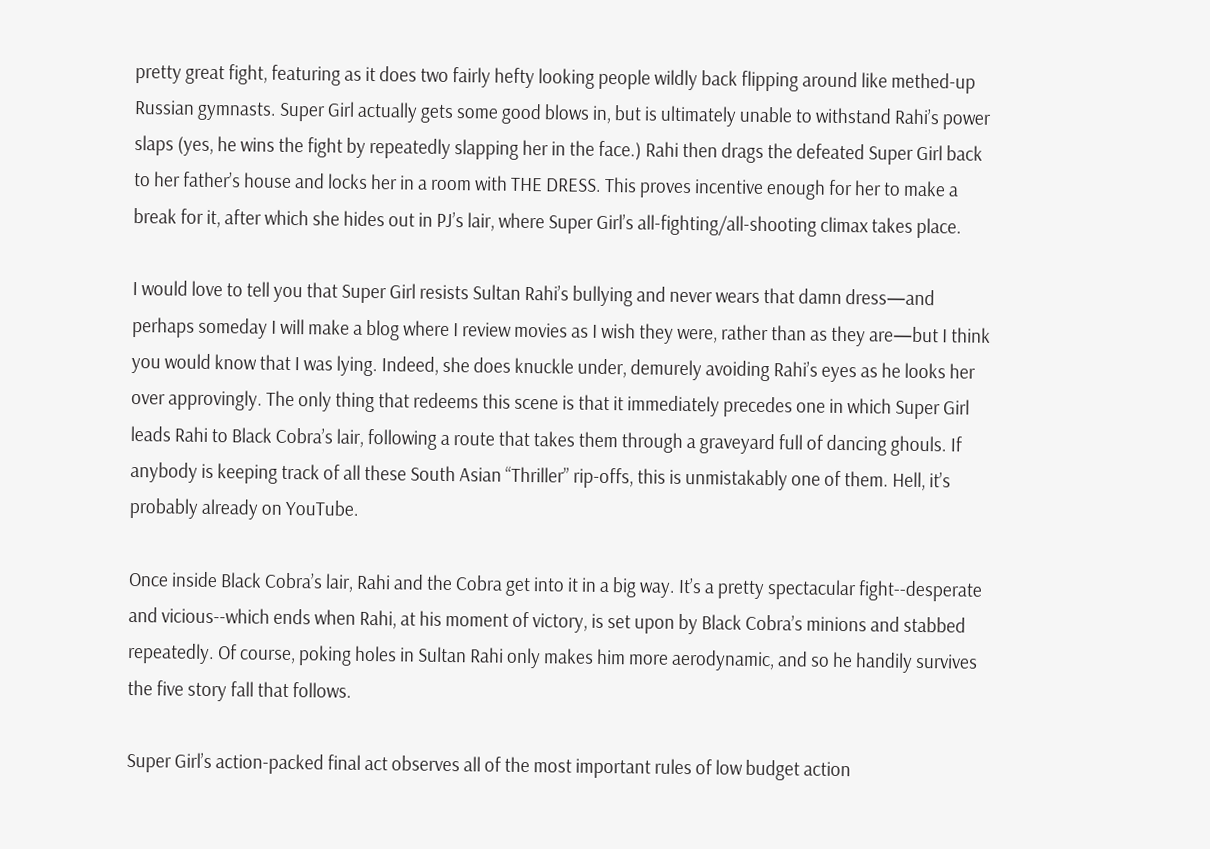pretty great fight, featuring as it does two fairly hefty looking people wildly back flipping around like methed-up Russian gymnasts. Super Girl actually gets some good blows in, but is ultimately unable to withstand Rahi’s power slaps (yes, he wins the fight by repeatedly slapping her in the face.) Rahi then drags the defeated Super Girl back to her father’s house and locks her in a room with THE DRESS. This proves incentive enough for her to make a break for it, after which she hides out in PJ’s lair, where Super Girl’s all-fighting/all-shooting climax takes place.

I would love to tell you that Super Girl resists Sultan Rahi’s bullying and never wears that damn dress—and perhaps someday I will make a blog where I review movies as I wish they were, rather than as they are—but I think you would know that I was lying. Indeed, she does knuckle under, demurely avoiding Rahi’s eyes as he looks her over approvingly. The only thing that redeems this scene is that it immediately precedes one in which Super Girl leads Rahi to Black Cobra’s lair, following a route that takes them through a graveyard full of dancing ghouls. If anybody is keeping track of all these South Asian “Thriller” rip-offs, this is unmistakably one of them. Hell, it’s probably already on YouTube.

Once inside Black Cobra’s lair, Rahi and the Cobra get into it in a big way. It’s a pretty spectacular fight--desperate and vicious--which ends when Rahi, at his moment of victory, is set upon by Black Cobra’s minions and stabbed repeatedly. Of course, poking holes in Sultan Rahi only makes him more aerodynamic, and so he handily survives the five story fall that follows.

Super Girl’s action-packed final act observes all of the most important rules of low budget action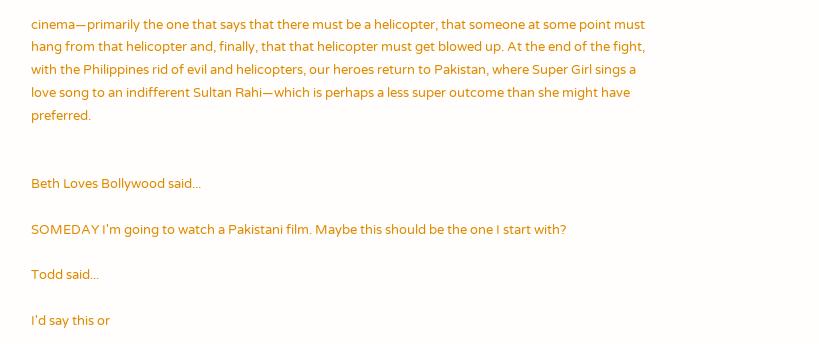cinema—primarily the one that says that there must be a helicopter, that someone at some point must hang from that helicopter and, finally, that that helicopter must get blowed up. At the end of the fight, with the Philippines rid of evil and helicopters, our heroes return to Pakistan, where Super Girl sings a love song to an indifferent Sultan Rahi—which is perhaps a less super outcome than she might have preferred.


Beth Loves Bollywood said...

SOMEDAY I'm going to watch a Pakistani film. Maybe this should be the one I start with?

Todd said...

I'd say this or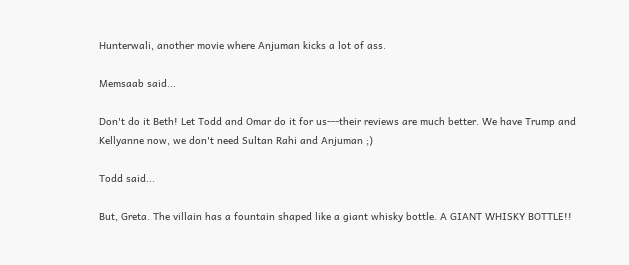Hunterwali, another movie where Anjuman kicks a lot of ass.

Memsaab said...

Don't do it Beth! Let Todd and Omar do it for us---their reviews are much better. We have Trump and Kellyanne now, we don't need Sultan Rahi and Anjuman ;)

Todd said...

But, Greta. The villain has a fountain shaped like a giant whisky bottle. A GIANT WHISKY BOTTLE!!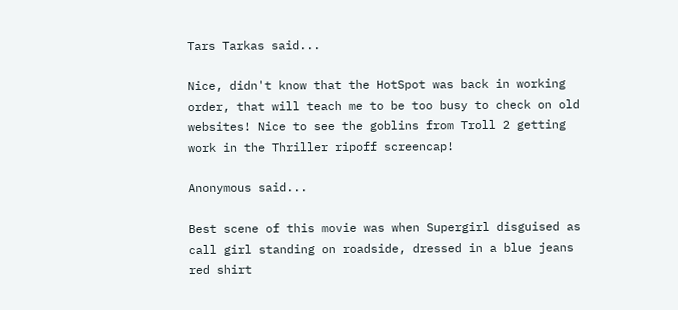Tars Tarkas said...

Nice, didn't know that the HotSpot was back in working order, that will teach me to be too busy to check on old websites! Nice to see the goblins from Troll 2 getting work in the Thriller ripoff screencap!

Anonymous said...

Best scene of this movie was when Supergirl disguised as call girl standing on roadside, dressed in a blue jeans red shirt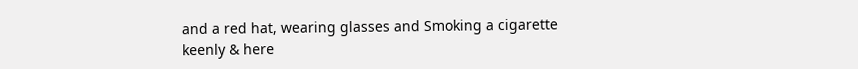and a red hat, wearing glasses and Smoking a cigarette keenly & here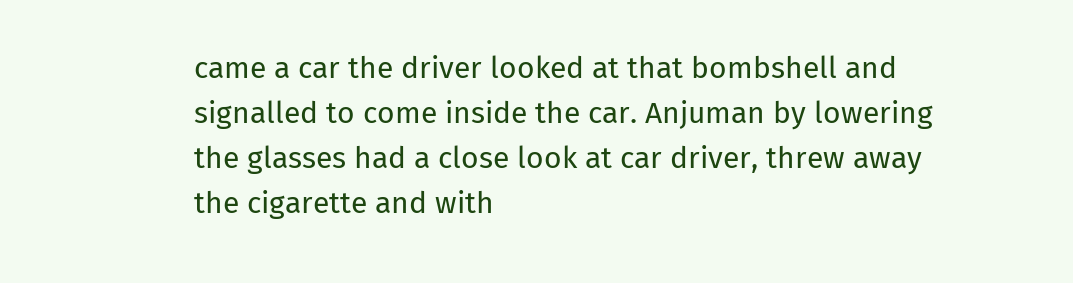came a car the driver looked at that bombshell and signalled to come inside the car. Anjuman by lowering the glasses had a close look at car driver, threw away the cigarette and with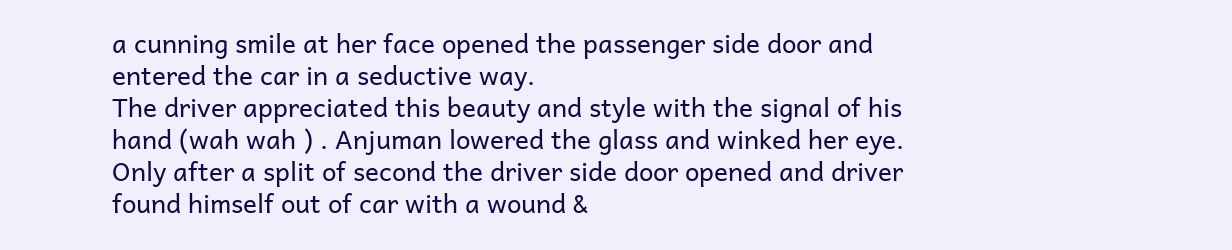a cunning smile at her face opened the passenger side door and entered the car in a seductive way.
The driver appreciated this beauty and style with the signal of his hand (wah wah ) . Anjuman lowered the glass and winked her eye. Only after a split of second the driver side door opened and driver found himself out of car with a wound &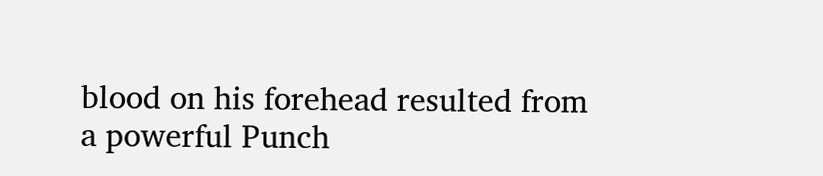blood on his forehead resulted from a powerful Punch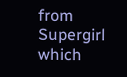from Supergirl which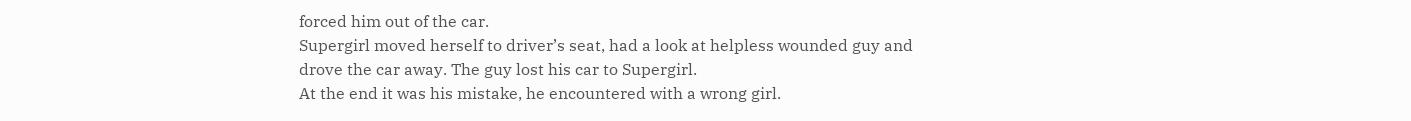forced him out of the car.
Supergirl moved herself to driver’s seat, had a look at helpless wounded guy and drove the car away. The guy lost his car to Supergirl.
At the end it was his mistake, he encountered with a wrong girl.